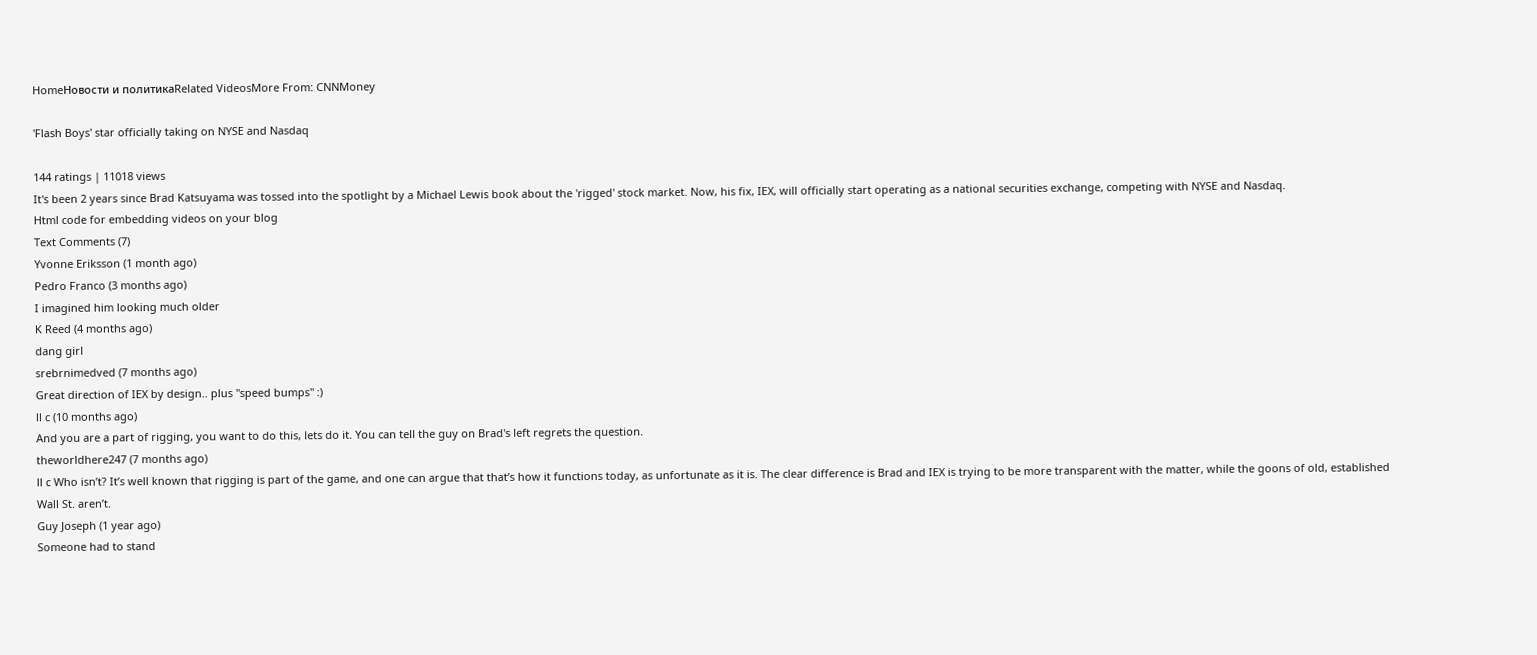HomeНовости и политикаRelated VideosMore From: CNNMoney

'Flash Boys' star officially taking on NYSE and Nasdaq

144 ratings | 11018 views
It's been 2 years since Brad Katsuyama was tossed into the spotlight by a Michael Lewis book about the 'rigged' stock market. Now, his fix, IEX, will officially start operating as a national securities exchange, competing with NYSE and Nasdaq.
Html code for embedding videos on your blog
Text Comments (7)
Yvonne Eriksson (1 month ago)
Pedro Franco (3 months ago)
I imagined him looking much older
K Reed (4 months ago)
dang girl
srebrnimedved (7 months ago)
Great direction of IEX by design.. plus "speed bumps" :)
ll c (10 months ago)
And you are a part of rigging, you want to do this, lets do it. You can tell the guy on Brad's left regrets the question.
theworldhere247 (7 months ago)
ll c Who isn’t? It’s well known that rigging is part of the game, and one can argue that that’s how it functions today, as unfortunate as it is. The clear difference is Brad and IEX is trying to be more transparent with the matter, while the goons of old, established Wall St. aren’t.
Guy Joseph (1 year ago)
Someone had to stand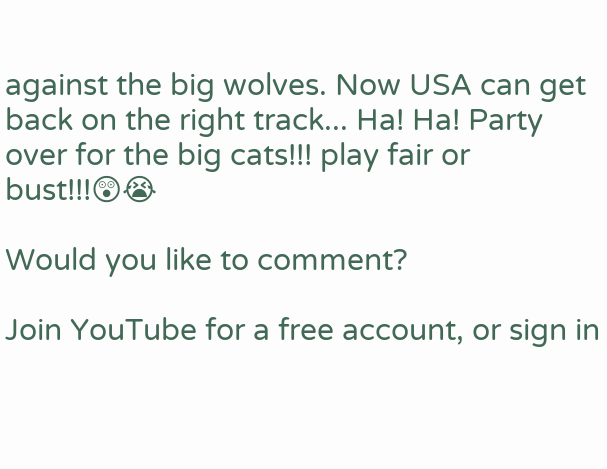against the big wolves. Now USA can get back on the right track... Ha! Ha! Party over for the big cats!!! play fair or bust!!!😲😭

Would you like to comment?

Join YouTube for a free account, or sign in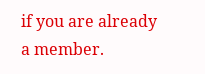if you are already a member.